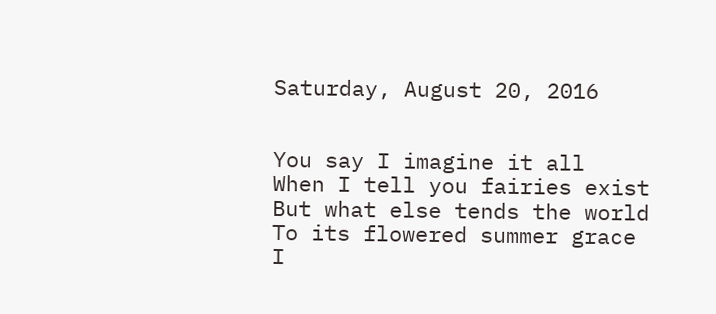Saturday, August 20, 2016


You say I imagine it all
When I tell you fairies exist
But what else tends the world
To its flowered summer grace
I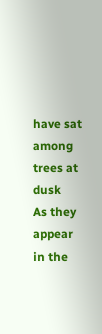have sat among trees at dusk
As they appear in the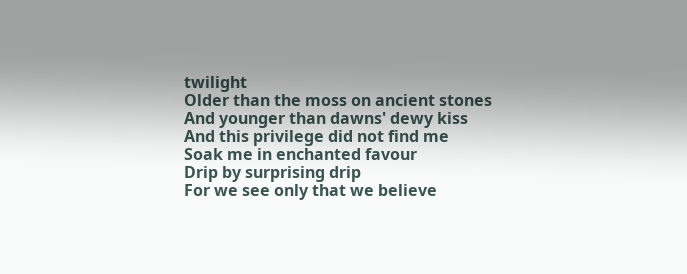twilight
Older than the moss on ancient stones
And younger than dawns' dewy kiss
And this privilege did not find me
Soak me in enchanted favour
Drip by surprising drip
For we see only that we believe